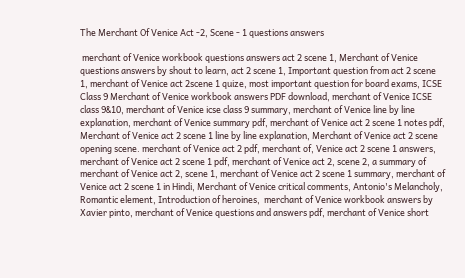The Merchant Of Venice Act -2, Scene - 1 questions answers

 merchant of Venice workbook questions answers act 2 scene 1, Merchant of Venice questions answers by shout to learn, act 2 scene 1, Important question from act 2 scene 1, merchant of Venice act 2scene 1 quize, most important question for board exams, ICSE Class 9 Merchant of Venice workbook answers PDF download, merchant of Venice ICSE class 9&10, merchant of Venice icse class 9 summary, merchant of Venice line by line explanation, merchant of Venice summary pdf, merchant of Venice act 2 scene 1 notes pdf, Merchant of Venice act 2 scene 1 line by line explanation, Merchant of Venice act 2 scene opening scene. merchant of Venice act 2 pdf, merchant of, Venice act 2 scene 1 answers, merchant of Venice act 2 scene 1 pdf, merchant of Venice act 2, scene 2, a summary of merchant of Venice act 2, scene 1, merchant of Venice act 2 scene 1 summary, merchant of Venice act 2 scene 1 in Hindi, Merchant of Venice critical comments, Antonio's Melancholy, Romantic element, Introduction of heroines,  merchant of Venice workbook answers by Xavier pinto, merchant of Venice questions and answers pdf, merchant of Venice short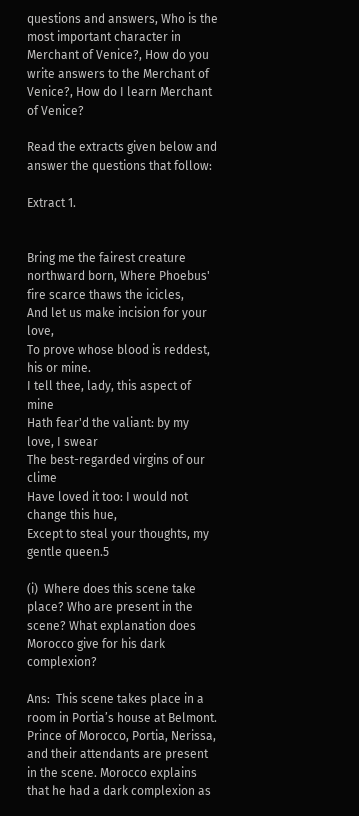questions and answers, Who is the most important character in Merchant of Venice?, How do you write answers to the Merchant of Venice?, How do I learn Merchant of Venice?

Read the extracts given below and answer the questions that follow:

Extract 1.


Bring me the fairest creature northward born, Where Phoebus' fire scarce thaws the icicles,
And let us make incision for your love,
To prove whose blood is reddest, his or mine.
I tell thee, lady, this aspect of mine
Hath fear'd the valiant: by my love, I swear
The best-regarded virgins of our clime
Have loved it too: I would not change this hue,
Except to steal your thoughts, my gentle queen.5

(i)  Where does this scene take place? Who are present in the scene? What explanation does Morocco give for his dark complexion?

Ans:  This scene takes place in a room in Portia’s house at Belmont. Prince of Morocco, Portia, Nerissa, and their attendants are present in the scene. Morocco explains that he had a dark complexion as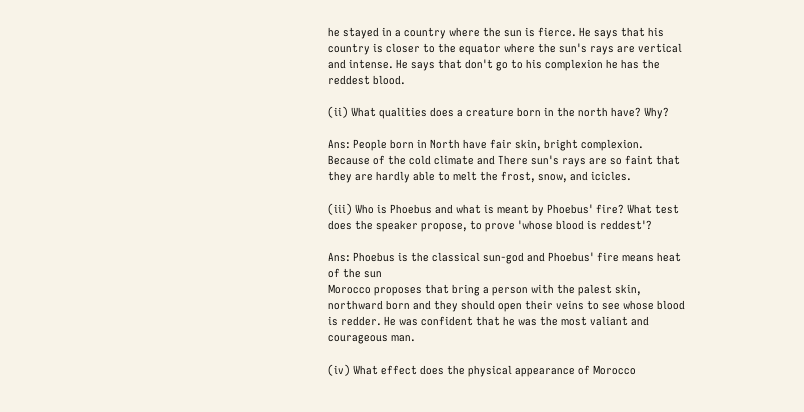he stayed in a country where the sun is fierce. He says that his country is closer to the equator where the sun's rays are vertical and intense. He says that don't go to his complexion he has the reddest blood.

(ii) What qualities does a creature born in the north have? Why?

Ans: People born in North have fair skin, bright complexion. Because of the cold climate and There sun's rays are so faint that they are hardly able to melt the frost, snow, and icicles.

(iii) Who is Phoebus and what is meant by Phoebus' fire? What test does the speaker propose, to prove 'whose blood is reddest'?

Ans: Phoebus is the classical sun-god and Phoebus' fire means heat of the sun
Morocco proposes that bring a person with the palest skin, northward born and they should open their veins to see whose blood is redder. He was confident that he was the most valiant and courageous man.

(iv) What effect does the physical appearance of Morocco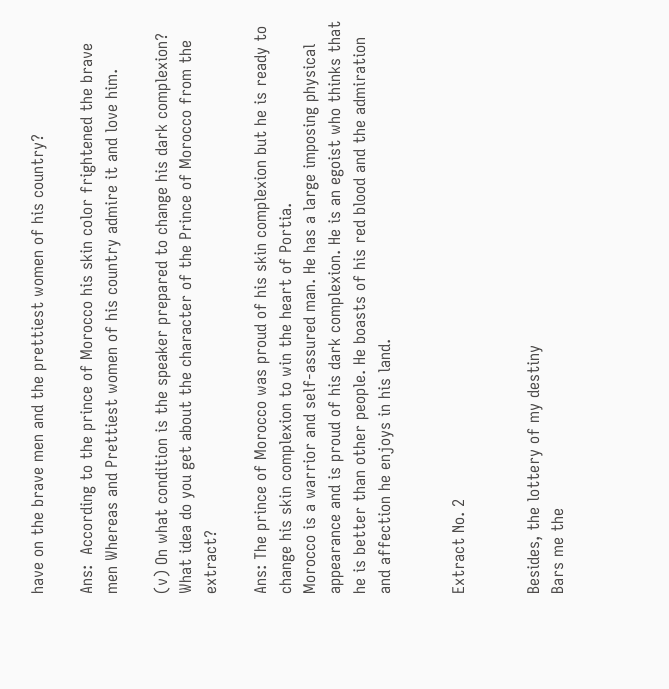have on the brave men and the prettiest women of his country?

Ans:  According to the prince of Morocco his skin color frightened the brave men Whereas and Prettiest women of his country admire it and love him.

(v) On what condition is the speaker prepared to change his dark complexion? What idea do you get about the character of the Prince of Morocco from the extract?

Ans: The prince of Morocco was proud of his skin complexion but he is ready to change his skin complexion to win the heart of Portia.
Morocco is a warrior and self-assured man. He has a large imposing physical appearance and is proud of his dark complexion. He is an egoist who thinks that he is better than other people. He boasts of his red blood and the admiration and affection he enjoys in his land.


Extract No. 2


Besides, the lottery of my destiny
Bars me the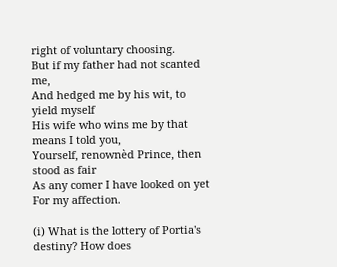right of voluntary choosing.
But if my father had not scanted me,
And hedged me by his wit, to yield myself
His wife who wins me by that means I told you,
Yourself, renownèd Prince, then stood as fair
As any comer I have looked on yet
For my affection.

(i) What is the lottery of Portia's destiny? How does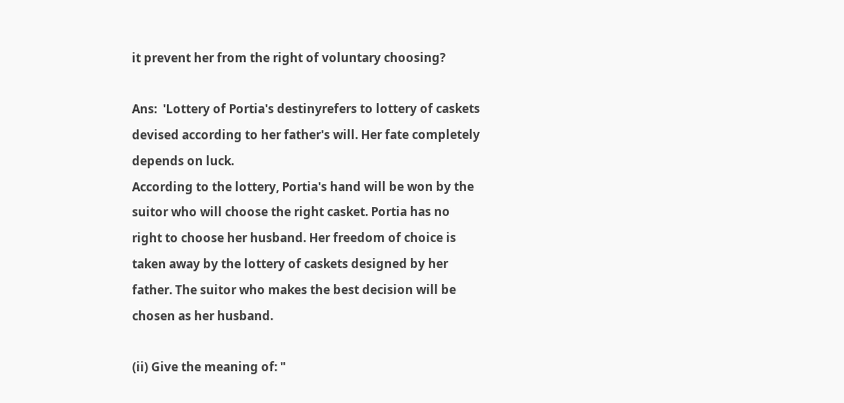it prevent her from the right of voluntary choosing?

Ans:  'Lottery of Portia's destinyrefers to lottery of caskets devised according to her father's will. Her fate completely depends on luck.
According to the lottery, Portia's hand will be won by the suitor who will choose the right casket. Portia has no right to choose her husband. Her freedom of choice is taken away by the lottery of caskets designed by her father. The suitor who makes the best decision will be chosen as her husband.

(ii) Give the meaning of: "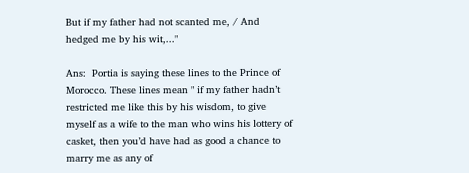But if my father had not scanted me, / And hedged me by his wit,..."

Ans:  Portia is saying these lines to the Prince of Morocco. These lines mean " if my father hadn’t restricted me like this by his wisdom, to give myself as a wife to the man who wins his lottery of casket, then you’d have had as good a chance to marry me as any of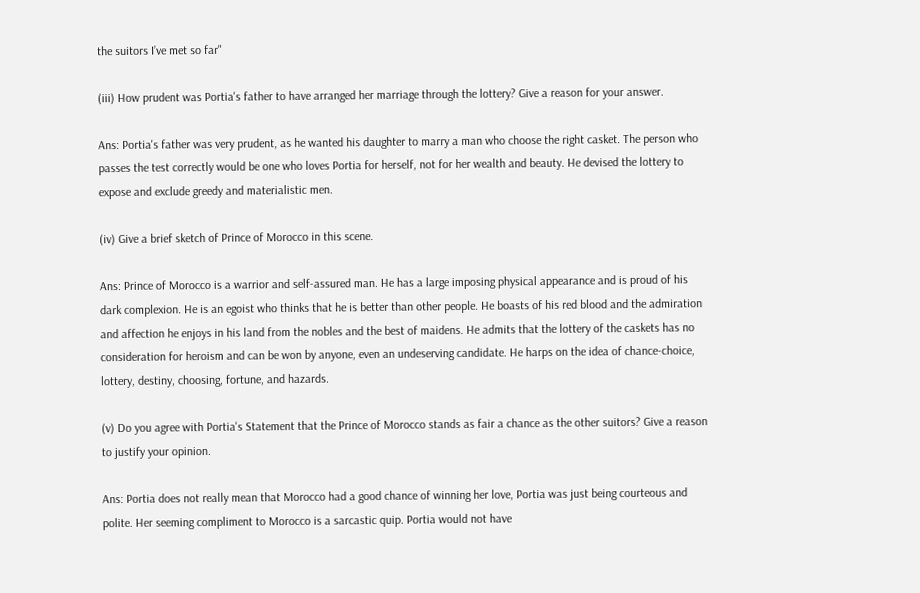the suitors I’ve met so far"

(iii) How prudent was Portia's father to have arranged her marriage through the lottery? Give a reason for your answer.

Ans: Portia's father was very prudent, as he wanted his daughter to marry a man who choose the right casket. The person who passes the test correctly would be one who loves Portia for herself, not for her wealth and beauty. He devised the lottery to expose and exclude greedy and materialistic men.

(iv) Give a brief sketch of Prince of Morocco in this scene.

Ans: Prince of Morocco is a warrior and self-assured man. He has a large imposing physical appearance and is proud of his dark complexion. He is an egoist who thinks that he is better than other people. He boasts of his red blood and the admiration and affection he enjoys in his land from the nobles and the best of maidens. He admits that the lottery of the caskets has no consideration for heroism and can be won by anyone, even an undeserving candidate. He harps on the idea of chance-choice, lottery, destiny, choosing, fortune, and hazards.

(v) Do you agree with Portia's Statement that the Prince of Morocco stands as fair a chance as the other suitors? Give a reason to justify your opinion.

Ans: Portia does not really mean that Morocco had a good chance of winning her love, Portia was just being courteous and polite. Her seeming compliment to Morocco is a sarcastic quip. Portia would not have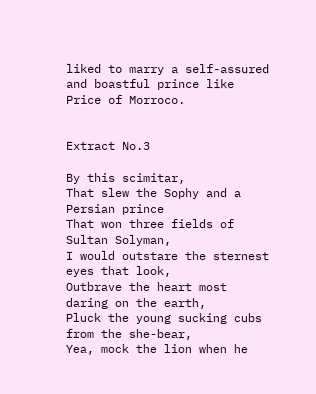liked to marry a self-assured and boastful prince like Price of Morroco.


Extract No.3

By this scimitar,
That slew the Sophy and a Persian prince
That won three fields of Sultan Solyman,
I would outstare the sternest eyes that look,
Outbrave the heart most daring on the earth,
Pluck the young sucking cubs from the she-bear,
Yea, mock the lion when he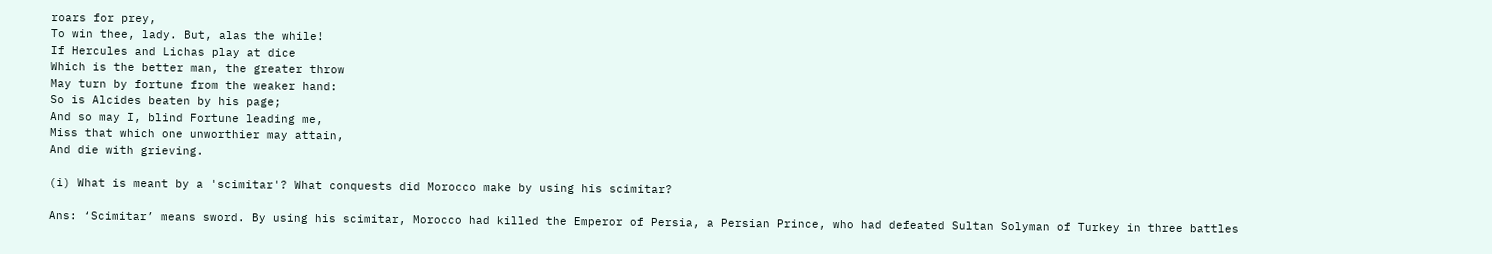roars for prey,
To win thee, lady. But, alas the while!
If Hercules and Lichas play at dice
Which is the better man, the greater throw
May turn by fortune from the weaker hand:
So is Alcides beaten by his page;
And so may I, blind Fortune leading me,
Miss that which one unworthier may attain,
And die with grieving.

(i) What is meant by a 'scimitar'? What conquests did Morocco make by using his scimitar?

Ans: ‘Scimitar’ means sword. By using his scimitar, Morocco had killed the Emperor of Persia, a Persian Prince, who had defeated Sultan Solyman of Turkey in three battles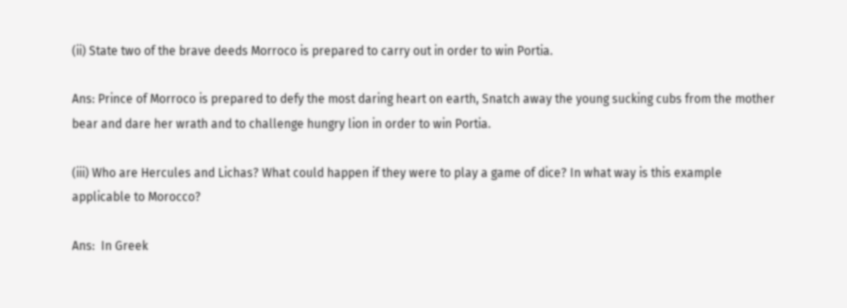(ii) State two of the brave deeds Morroco is prepared to carry out in order to win Portia.

Ans: Prince of Morroco is prepared to defy the most daring heart on earth, Snatch away the young sucking cubs from the mother bear and dare her wrath and to challenge hungry lion in order to win Portia.

(iii) Who are Hercules and Lichas? What could happen if they were to play a game of dice? In what way is this example applicable to Morocco?

Ans:  In Greek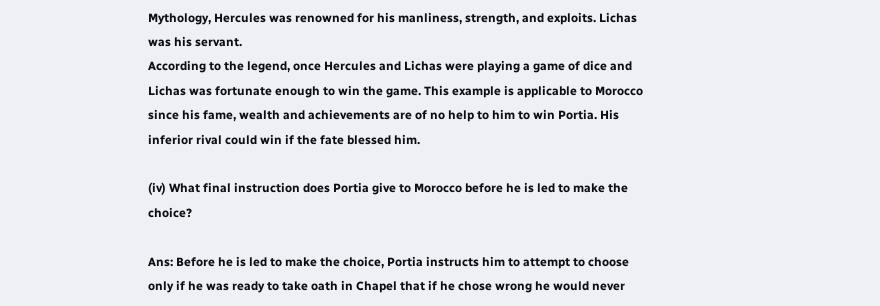Mythology, Hercules was renowned for his manliness, strength, and exploits. Lichas was his servant.
According to the legend, once Hercules and Lichas were playing a game of dice and Lichas was fortunate enough to win the game. This example is applicable to Morocco since his fame, wealth and achievements are of no help to him to win Portia. His inferior rival could win if the fate blessed him.

(iv) What final instruction does Portia give to Morocco before he is led to make the choice?

Ans: Before he is led to make the choice, Portia instructs him to attempt to choose only if he was ready to take oath in Chapel that if he chose wrong he would never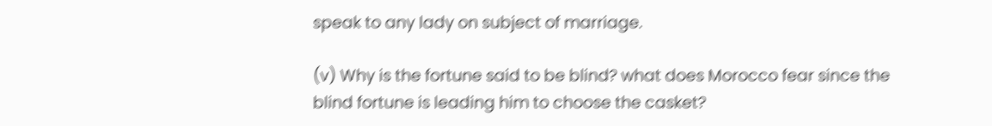speak to any lady on subject of marriage.

(v) Why is the fortune said to be blind? what does Morocco fear since the blind fortune is leading him to choose the casket?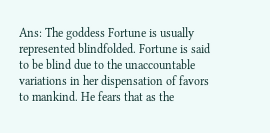Ans: The goddess Fortune is usually represented blindfolded. Fortune is said to be blind due to the unaccountable variations in her dispensation of favors to mankind. He fears that as the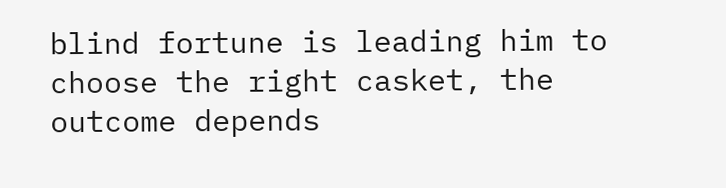blind fortune is leading him to choose the right casket, the outcome depends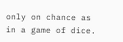only on chance as in a game of dice.